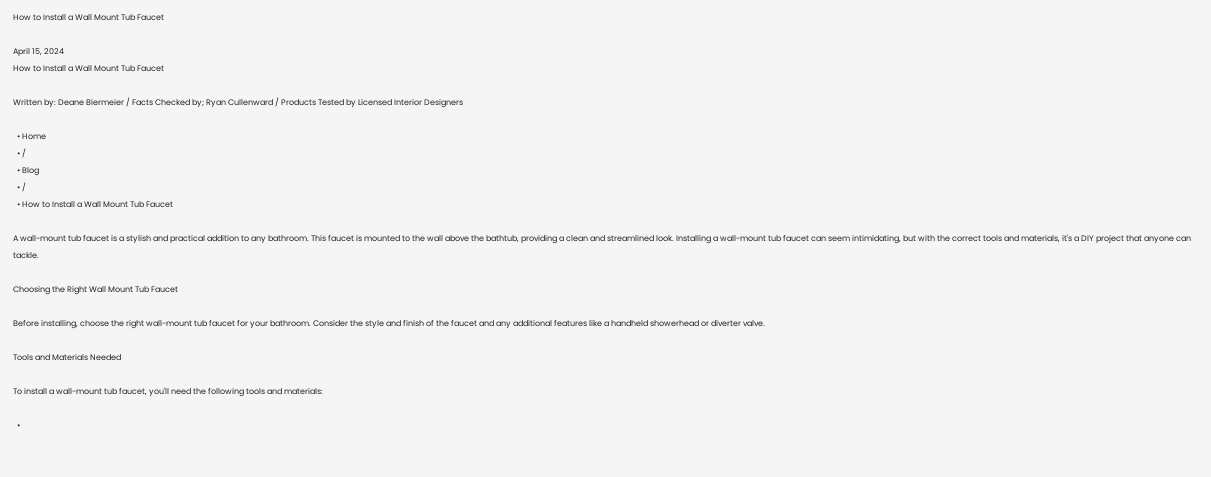How to Install a Wall Mount Tub Faucet

April 15, 2024
How to Install a Wall Mount Tub Faucet

Written by: Deane Biermeier / Facts Checked by; Ryan Cullenward / Products Tested by Licensed Interior Designers

  • Home
  • /
  • Blog
  • /
  • How to Install a Wall Mount Tub Faucet

A wall-mount tub faucet is a stylish and practical addition to any bathroom. This faucet is mounted to the wall above the bathtub, providing a clean and streamlined look. Installing a wall-mount tub faucet can seem intimidating, but with the correct tools and materials, it's a DIY project that anyone can tackle.

Choosing the Right Wall Mount Tub Faucet

Before installing, choose the right wall-mount tub faucet for your bathroom. Consider the style and finish of the faucet and any additional features like a handheld showerhead or diverter valve.

Tools and Materials Needed

To install a wall-mount tub faucet, you'll need the following tools and materials:

  •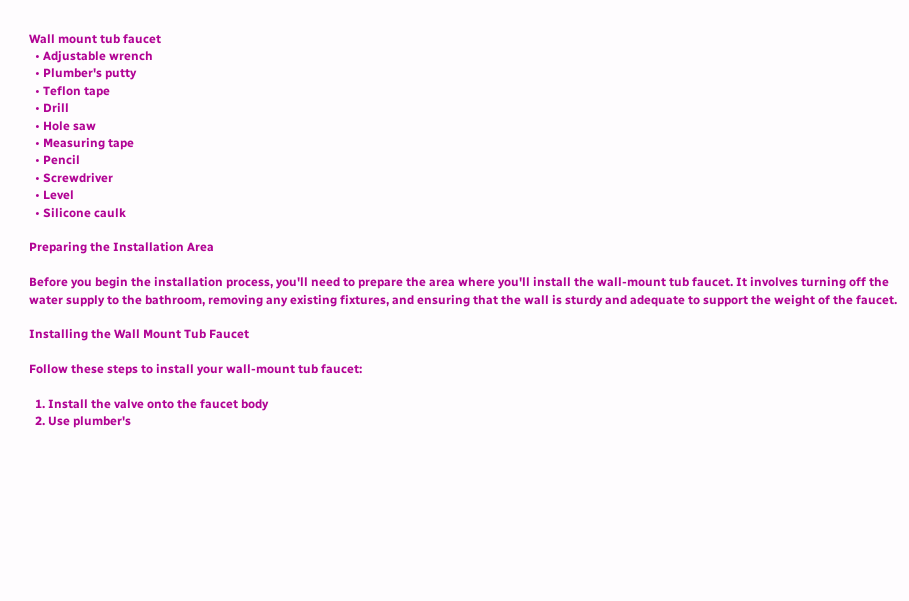Wall mount tub faucet
  • Adjustable wrench
  • Plumber's putty
  • Teflon tape
  • Drill
  • Hole saw
  • Measuring tape
  • Pencil
  • Screwdriver
  • Level
  • Silicone caulk

Preparing the Installation Area

Before you begin the installation process, you'll need to prepare the area where you'll install the wall-mount tub faucet. It involves turning off the water supply to the bathroom, removing any existing fixtures, and ensuring that the wall is sturdy and adequate to support the weight of the faucet.

Installing the Wall Mount Tub Faucet

Follow these steps to install your wall-mount tub faucet:

  1. Install the valve onto the faucet body
  2. Use plumber's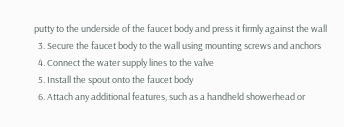putty to the underside of the faucet body and press it firmly against the wall
  3. Secure the faucet body to the wall using mounting screws and anchors
  4. Connect the water supply lines to the valve
  5. Install the spout onto the faucet body
  6. Attach any additional features, such as a handheld showerhead or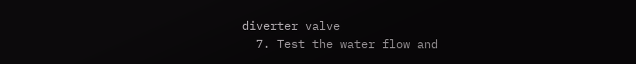diverter valve
  7. Test the water flow and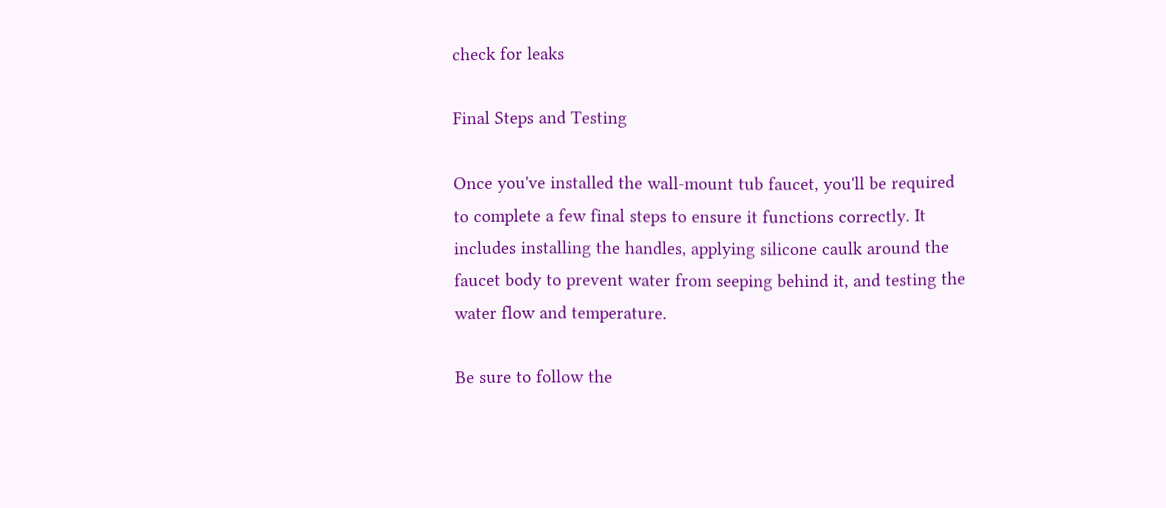check for leaks

Final Steps and Testing

Once you've installed the wall-mount tub faucet, you'll be required to complete a few final steps to ensure it functions correctly. It includes installing the handles, applying silicone caulk around the faucet body to prevent water from seeping behind it, and testing the water flow and temperature.

Be sure to follow the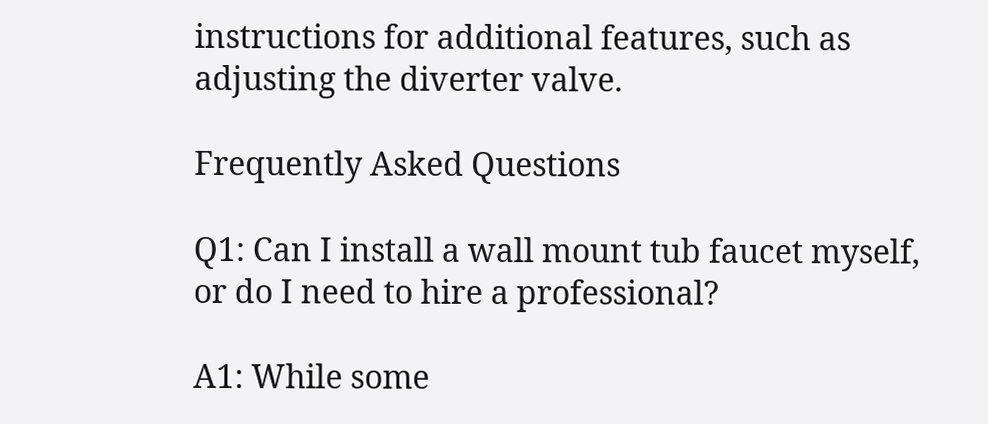instructions for additional features, such as adjusting the diverter valve.

Frequently Asked Questions

Q1: Can I install a wall mount tub faucet myself, or do I need to hire a professional?

A1: While some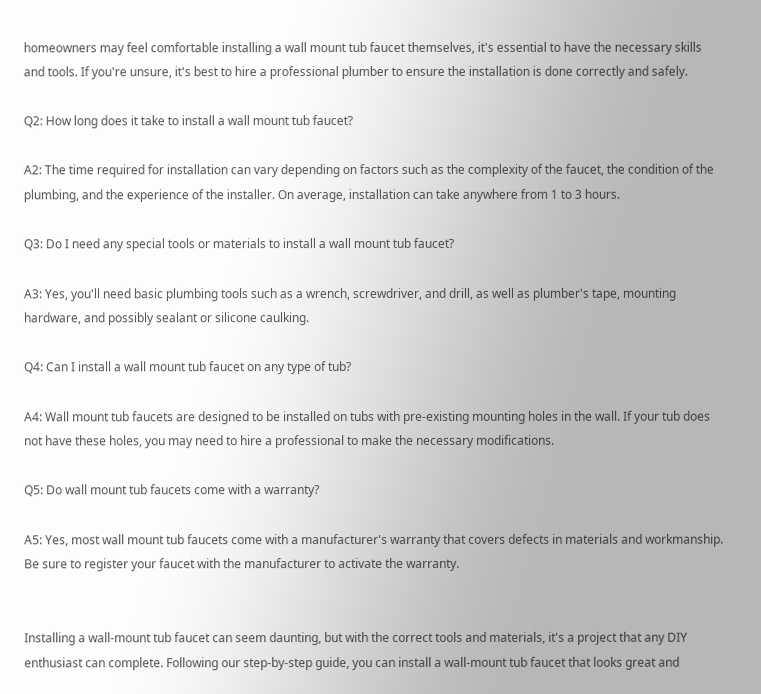homeowners may feel comfortable installing a wall mount tub faucet themselves, it's essential to have the necessary skills and tools. If you're unsure, it's best to hire a professional plumber to ensure the installation is done correctly and safely.

Q2: How long does it take to install a wall mount tub faucet?

A2: The time required for installation can vary depending on factors such as the complexity of the faucet, the condition of the plumbing, and the experience of the installer. On average, installation can take anywhere from 1 to 3 hours.

Q3: Do I need any special tools or materials to install a wall mount tub faucet?

A3: Yes, you'll need basic plumbing tools such as a wrench, screwdriver, and drill, as well as plumber's tape, mounting hardware, and possibly sealant or silicone caulking.

Q4: Can I install a wall mount tub faucet on any type of tub?

A4: Wall mount tub faucets are designed to be installed on tubs with pre-existing mounting holes in the wall. If your tub does not have these holes, you may need to hire a professional to make the necessary modifications.

Q5: Do wall mount tub faucets come with a warranty?

A5: Yes, most wall mount tub faucets come with a manufacturer's warranty that covers defects in materials and workmanship. Be sure to register your faucet with the manufacturer to activate the warranty.


Installing a wall-mount tub faucet can seem daunting, but with the correct tools and materials, it's a project that any DIY enthusiast can complete. Following our step-by-step guide, you can install a wall-mount tub faucet that looks great and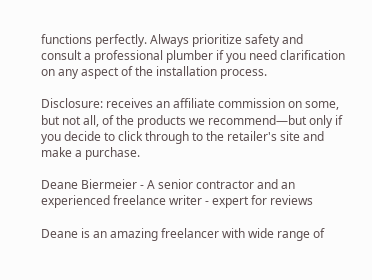functions perfectly. Always prioritize safety and consult a professional plumber if you need clarification on any aspect of the installation process.

Disclosure: receives an affiliate commission on some, but not all, of the products we recommend—but only if you decide to click through to the retailer's site and make a purchase.

Deane Biermeier - A senior contractor and an experienced freelance writer - expert for reviews

Deane is an amazing freelancer with wide range of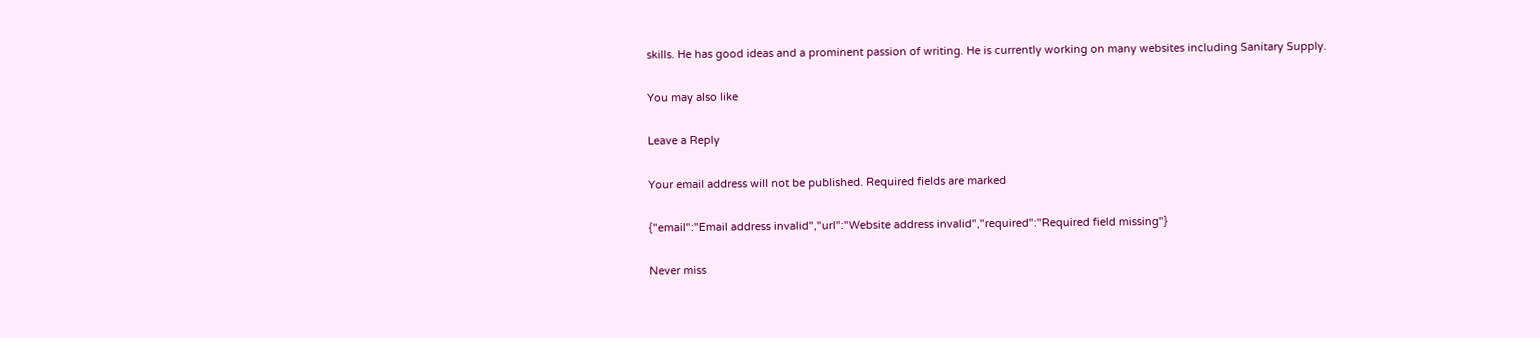skills. He has good ideas and a prominent passion of writing. He is currently working on many websites including Sanitary Supply.

You may also like

Leave a Reply

Your email address will not be published. Required fields are marked

{"email":"Email address invalid","url":"Website address invalid","required":"Required field missing"}

Never miss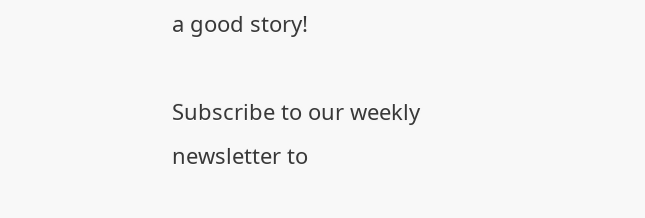a good story!

Subscribe to our weekly newsletter to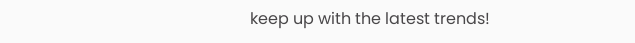keep up with the latest trends!